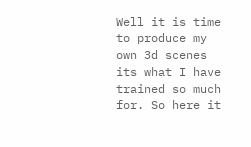Well it is time to produce my own 3d scenes its what I have trained so much for. So here it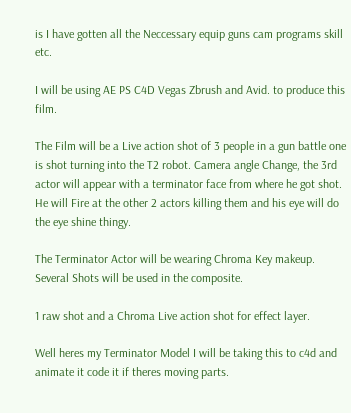is I have gotten all the Neccessary equip guns cam programs skill etc.

I will be using AE PS C4D Vegas Zbrush and Avid. to produce this film.

The Film will be a Live action shot of 3 people in a gun battle one is shot turning into the T2 robot. Camera angle Change, the 3rd actor will appear with a terminator face from where he got shot. He will Fire at the other 2 actors killing them and his eye will do the eye shine thingy.

The Terminator Actor will be wearing Chroma Key makeup. Several Shots will be used in the composite.

1 raw shot and a Chroma Live action shot for effect layer.

Well heres my Terminator Model I will be taking this to c4d and animate it code it if theres moving parts.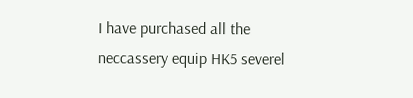I have purchased all the neccassery equip HK5 severel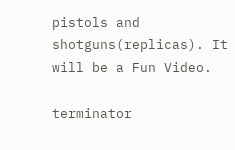pistols and shotguns(replicas). It will be a Fun Video.

terminator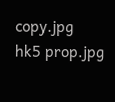copy.jpg
hk5 prop.jpg